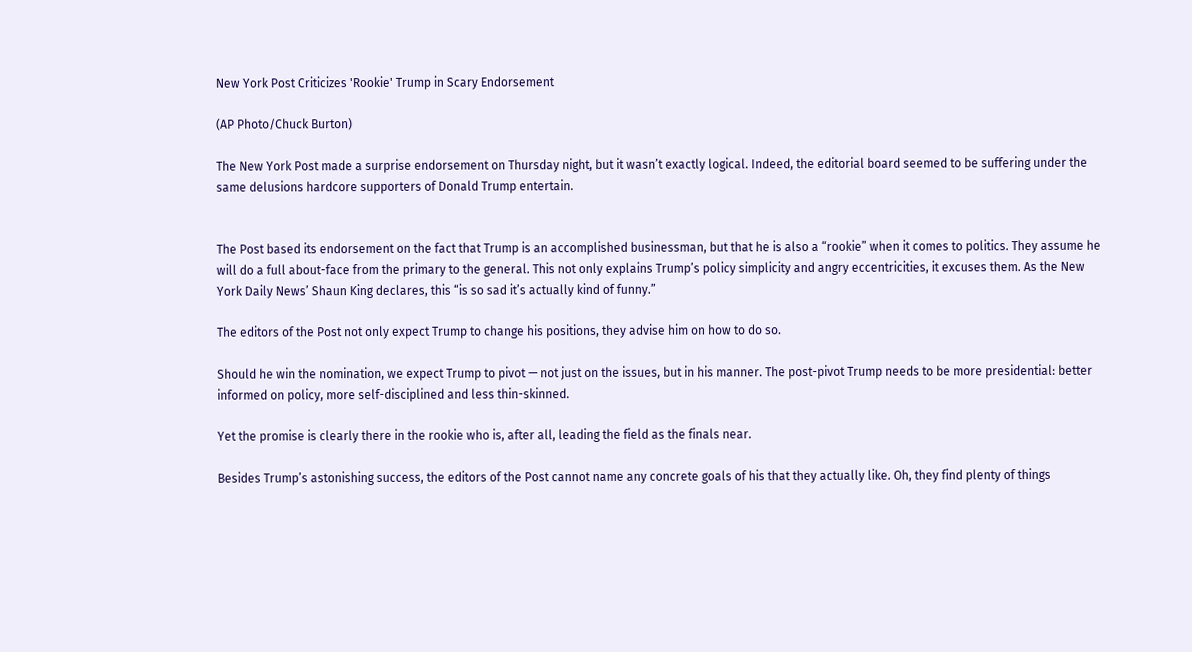New York Post Criticizes 'Rookie' Trump in Scary Endorsement

(AP Photo/Chuck Burton)

The New York Post made a surprise endorsement on Thursday night, but it wasn’t exactly logical. Indeed, the editorial board seemed to be suffering under the same delusions hardcore supporters of Donald Trump entertain.


The Post based its endorsement on the fact that Trump is an accomplished businessman, but that he is also a “rookie” when it comes to politics. They assume he will do a full about-face from the primary to the general. This not only explains Trump’s policy simplicity and angry eccentricities, it excuses them. As the New York Daily News’ Shaun King declares, this “is so sad it’s actually kind of funny.”

The editors of the Post not only expect Trump to change his positions, they advise him on how to do so.

Should he win the nomination, we expect Trump to pivot — not just on the issues, but in his manner. The post-pivot Trump needs to be more presidential: better informed on policy, more self-disciplined and less thin-skinned.

Yet the promise is clearly there in the rookie who is, after all, leading the field as the finals near.

Besides Trump’s astonishing success, the editors of the Post cannot name any concrete goals of his that they actually like. Oh, they find plenty of things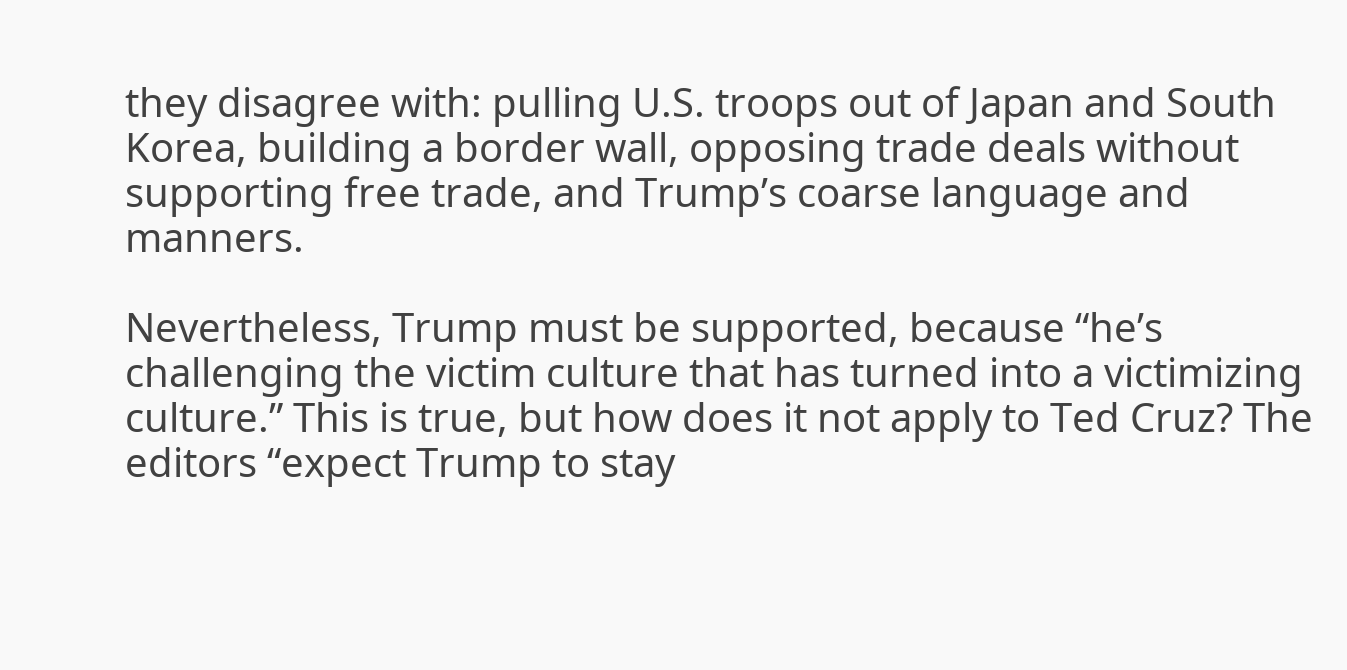they disagree with: pulling U.S. troops out of Japan and South Korea, building a border wall, opposing trade deals without supporting free trade, and Trump’s coarse language and manners.

Nevertheless, Trump must be supported, because “he’s challenging the victim culture that has turned into a victimizing culture.” This is true, but how does it not apply to Ted Cruz? The editors “expect Trump to stay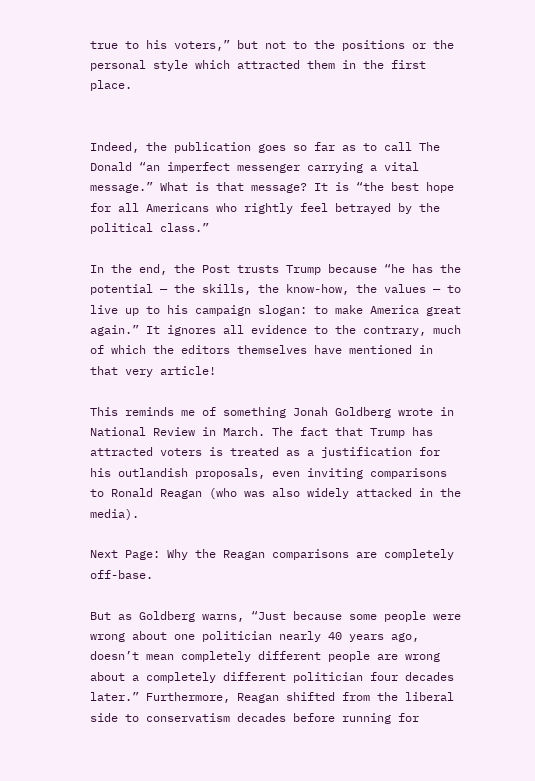true to his voters,” but not to the positions or the personal style which attracted them in the first place.


Indeed, the publication goes so far as to call The Donald “an imperfect messenger carrying a vital message.” What is that message? It is “the best hope for all Americans who rightly feel betrayed by the political class.”

In the end, the Post trusts Trump because “he has the potential — the skills, the know-how, the values — to live up to his campaign slogan: to make America great again.” It ignores all evidence to the contrary, much of which the editors themselves have mentioned in that very article!

This reminds me of something Jonah Goldberg wrote in National Review in March. The fact that Trump has attracted voters is treated as a justification for his outlandish proposals, even inviting comparisons to Ronald Reagan (who was also widely attacked in the media).

Next Page: Why the Reagan comparisons are completely off-base.

But as Goldberg warns, “Just because some people were wrong about one politician nearly 40 years ago, doesn’t mean completely different people are wrong about a completely different politician four decades later.” Furthermore, Reagan shifted from the liberal side to conservatism decades before running for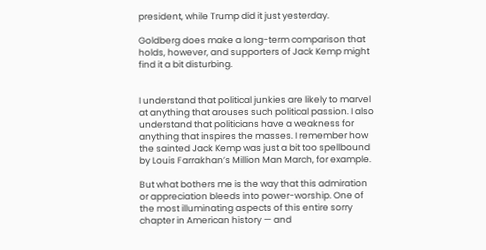president, while Trump did it just yesterday.

Goldberg does make a long-term comparison that holds, however, and supporters of Jack Kemp might find it a bit disturbing.


I understand that political junkies are likely to marvel at anything that arouses such political passion. I also understand that politicians have a weakness for anything that inspires the masses. I remember how the sainted Jack Kemp was just a bit too spellbound by Louis Farrakhan’s Million Man March, for example.

But what bothers me is the way that this admiration or appreciation bleeds into power-worship. One of the most illuminating aspects of this entire sorry chapter in American history — and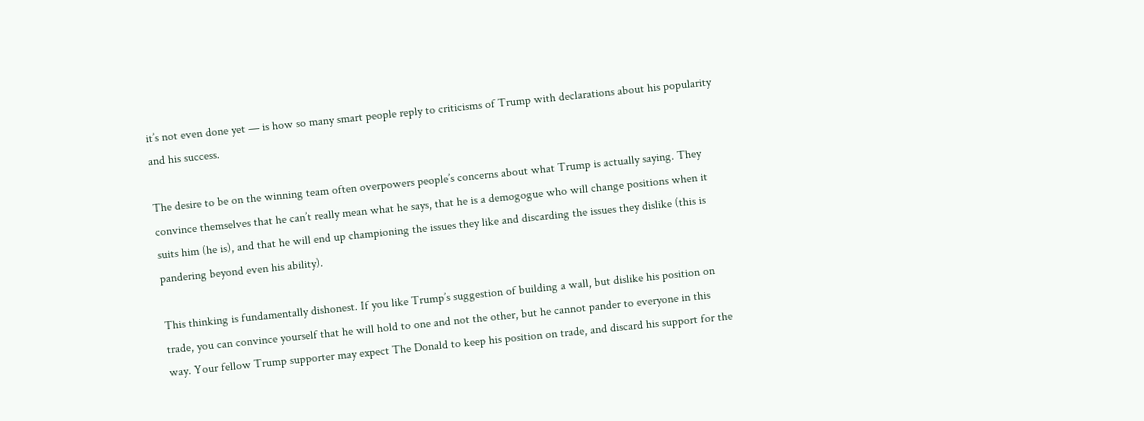it’s not even done yet — is how so many smart people reply to criticisms of Trump with declarations about his popularity and his success.

The desire to be on the winning team often overpowers people’s concerns about what Trump is actually saying. They convince themselves that he can’t really mean what he says, that he is a demogogue who will change positions when it suits him (he is), and that he will end up championing the issues they like and discarding the issues they dislike (this is pandering beyond even his ability).

This thinking is fundamentally dishonest. If you like Trump’s suggestion of building a wall, but dislike his position on trade, you can convince yourself that he will hold to one and not the other, but he cannot pander to everyone in this way. Your fellow Trump supporter may expect The Donald to keep his position on trade, and discard his support for the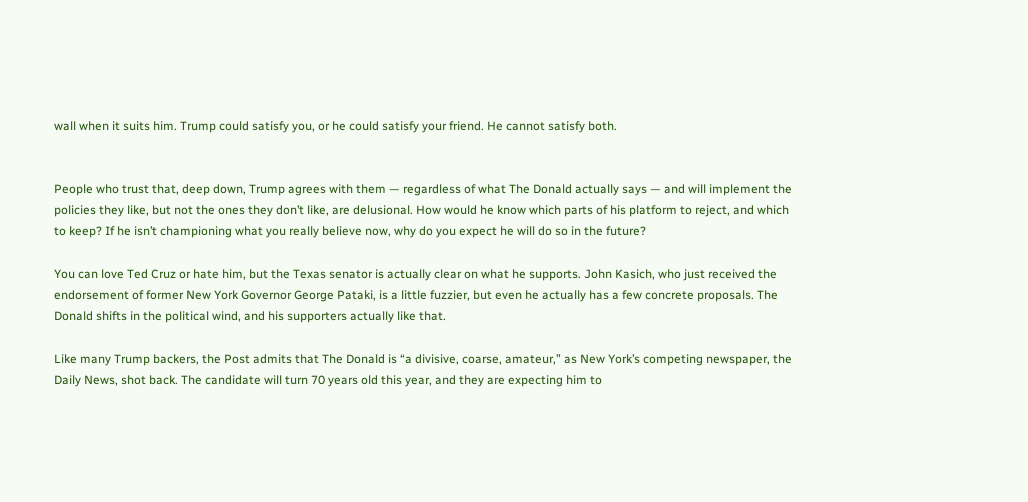wall when it suits him. Trump could satisfy you, or he could satisfy your friend. He cannot satisfy both.


People who trust that, deep down, Trump agrees with them — regardless of what The Donald actually says — and will implement the policies they like, but not the ones they don’t like, are delusional. How would he know which parts of his platform to reject, and which to keep? If he isn’t championing what you really believe now, why do you expect he will do so in the future?

You can love Ted Cruz or hate him, but the Texas senator is actually clear on what he supports. John Kasich, who just received the endorsement of former New York Governor George Pataki, is a little fuzzier, but even he actually has a few concrete proposals. The Donald shifts in the political wind, and his supporters actually like that.

Like many Trump backers, the Post admits that The Donald is “a divisive, coarse, amateur,” as New York’s competing newspaper, the Daily News, shot back. The candidate will turn 70 years old this year, and they are expecting him to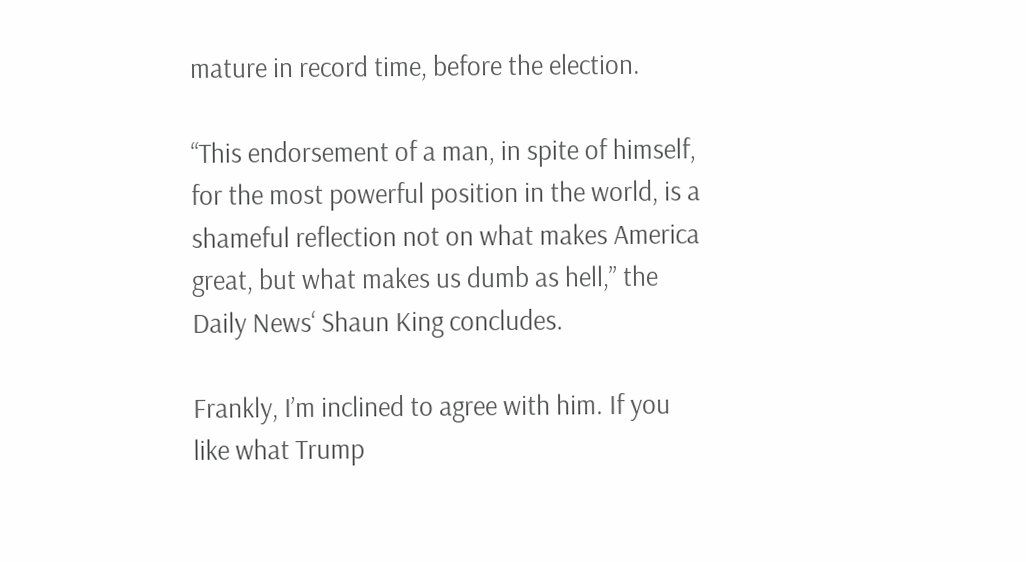mature in record time, before the election.

“This endorsement of a man, in spite of himself, for the most powerful position in the world, is a shameful reflection not on what makes America great, but what makes us dumb as hell,” the Daily News‘ Shaun King concludes.

Frankly, I’m inclined to agree with him. If you like what Trump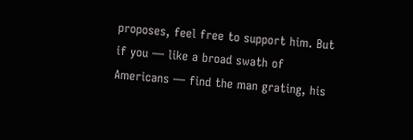proposes, feel free to support him. But if you — like a broad swath of Americans — find the man grating, his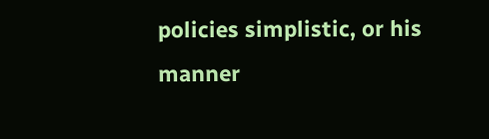policies simplistic, or his manner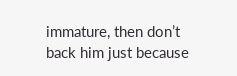immature, then don’t back him just because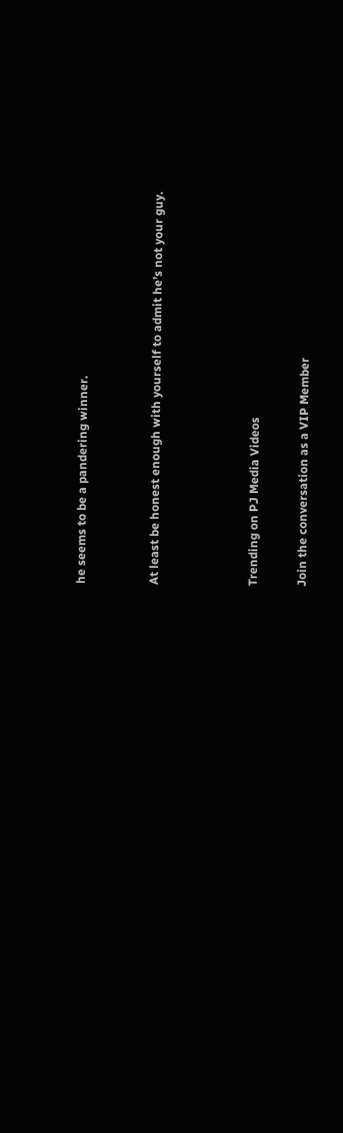he seems to be a pandering winner.


At least be honest enough with yourself to admit he’s not your guy.



Trending on PJ Media Videos

Join the conversation as a VIP Member